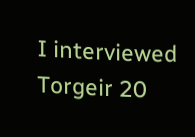I interviewed Torgeir 20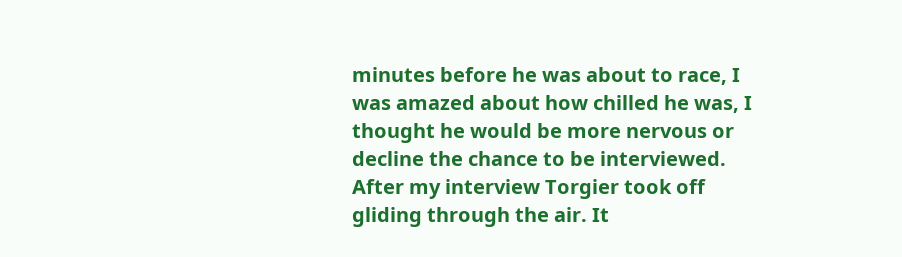minutes before he was about to race, I was amazed about how chilled he was, I thought he would be more nervous or decline the chance to be interviewed. After my interview Torgier took off gliding through the air. It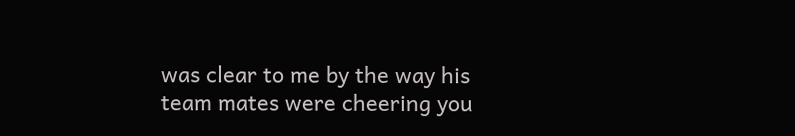was clear to me by the way his team mates were cheering you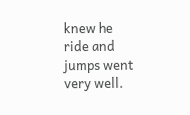knew he ride and jumps went very well.